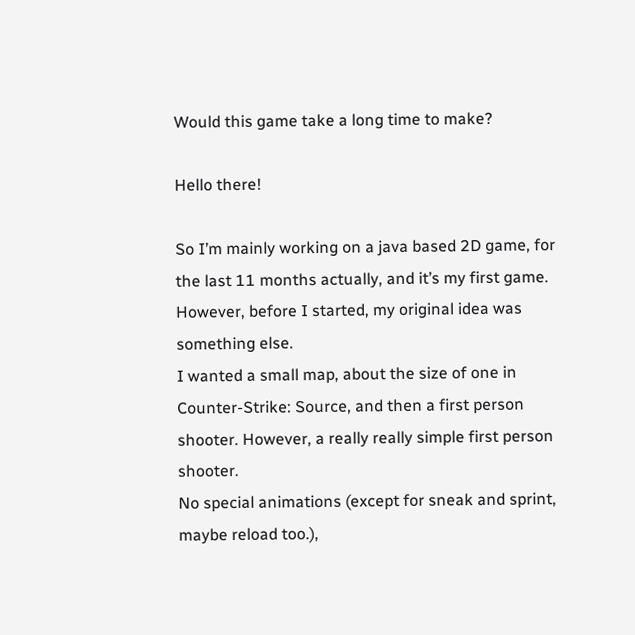Would this game take a long time to make?

Hello there!

So I’m mainly working on a java based 2D game, for the last 11 months actually, and it’s my first game. However, before I started, my original idea was something else.
I wanted a small map, about the size of one in Counter-Strike: Source, and then a first person shooter. However, a really really simple first person shooter.
No special animations (except for sneak and sprint, maybe reload too.),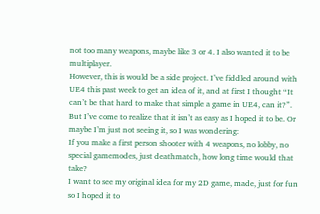not too many weapons, maybe like 3 or 4. I also wanted it to be multiplayer.
However, this is would be a side project. I’ve fiddled around with UE4 this past week to get an idea of it, and at first I thought “It can’t be that hard to make that simple a game in UE4, can it?”.
But I’ve come to realize that it isn’t as easy as I hoped it to be. Or maybe I’m just not seeing it, so I was wondering:
If you make a first person shooter with 4 weapons, no lobby, no special gamemodes, just deathmatch, how long time would that take?
I want to see my original idea for my 2D game, made, just for fun so I hoped it to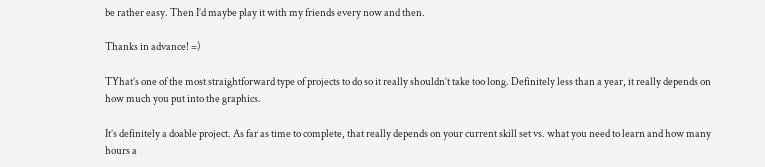be rather easy. Then I’d maybe play it with my friends every now and then.

Thanks in advance! =)

TYhat’s one of the most straightforward type of projects to do so it really shouldn’t take too long. Definitely less than a year, it really depends on how much you put into the graphics.

It’s definitely a doable project. As far as time to complete, that really depends on your current skill set vs. what you need to learn and how many hours a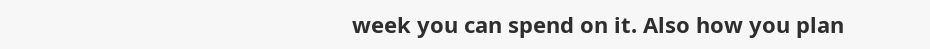week you can spend on it. Also how you plan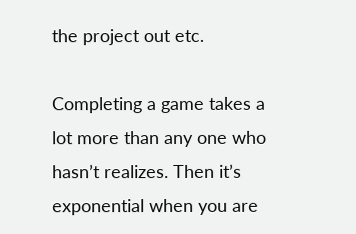the project out etc.

Completing a game takes a lot more than any one who hasn’t realizes. Then it’s exponential when you are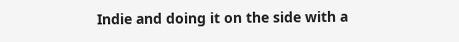Indie and doing it on the side with a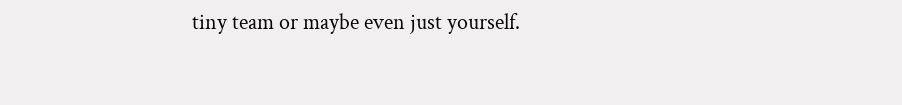tiny team or maybe even just yourself.